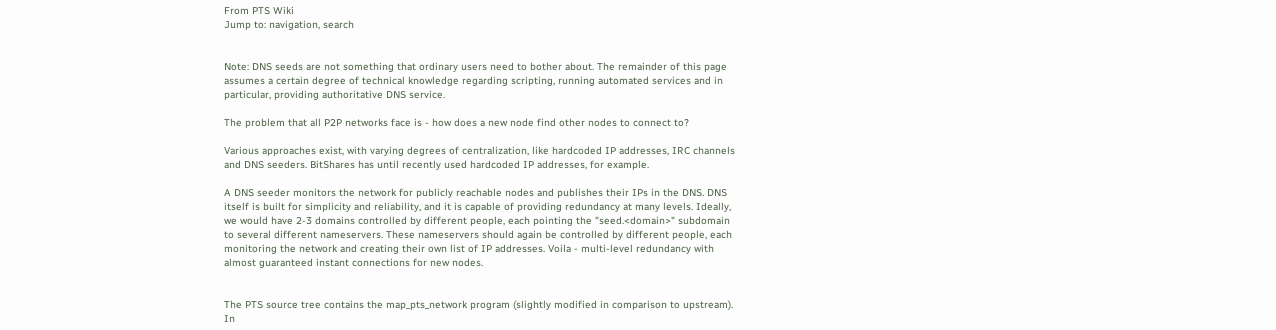From PTS Wiki
Jump to: navigation, search


Note: DNS seeds are not something that ordinary users need to bother about. The remainder of this page assumes a certain degree of technical knowledge regarding scripting, running automated services and in particular, providing authoritative DNS service.

The problem that all P2P networks face is - how does a new node find other nodes to connect to?

Various approaches exist, with varying degrees of centralization, like hardcoded IP addresses, IRC channels and DNS seeders. BitShares has until recently used hardcoded IP addresses, for example.

A DNS seeder monitors the network for publicly reachable nodes and publishes their IPs in the DNS. DNS itself is built for simplicity and reliability, and it is capable of providing redundancy at many levels. Ideally, we would have 2-3 domains controlled by different people, each pointing the "seed.<domain>" subdomain to several different nameservers. These nameservers should again be controlled by different people, each monitoring the network and creating their own list of IP addresses. Voila - multi-level redundancy with almost guaranteed instant connections for new nodes.


The PTS source tree contains the map_pts_network program (slightly modified in comparison to upstream). In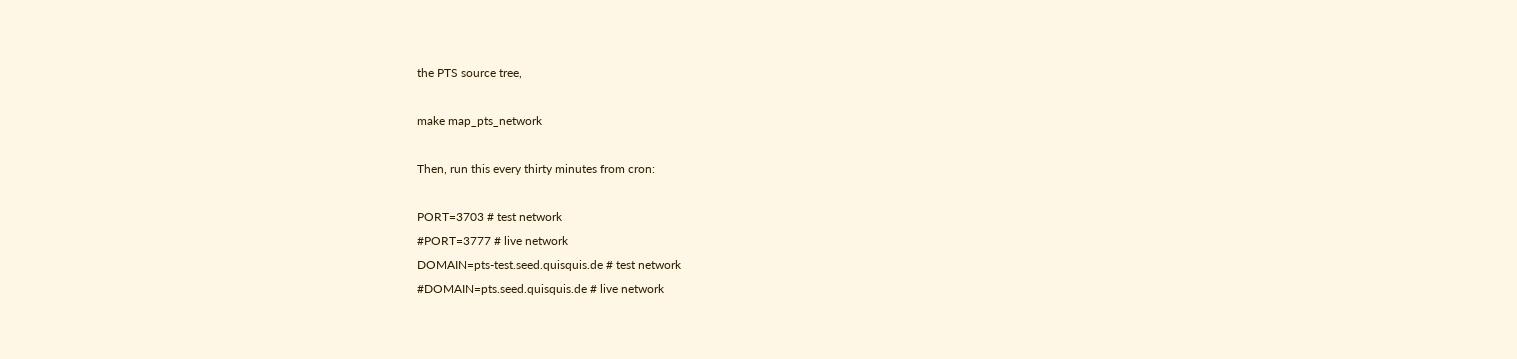the PTS source tree,

make map_pts_network

Then, run this every thirty minutes from cron:

PORT=3703 # test network
#PORT=3777 # live network
DOMAIN=pts-test.seed.quisquis.de # test network
#DOMAIN=pts.seed.quisquis.de # live network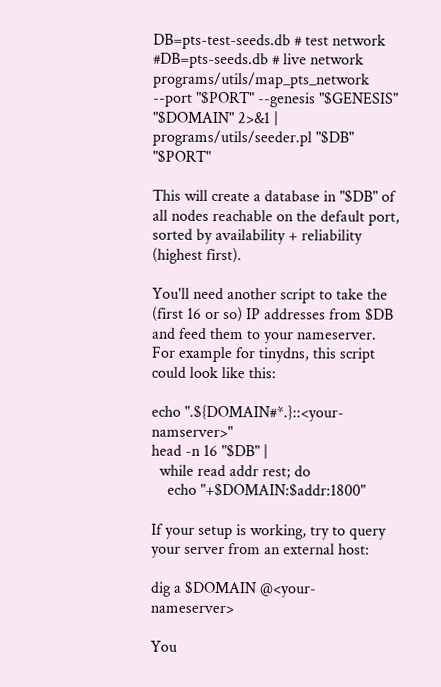DB=pts-test-seeds.db # test network
#DB=pts-seeds.db # live network
programs/utils/map_pts_network --port "$PORT" --genesis "$GENESIS" "$DOMAIN" 2>&1 | programs/utils/seeder.pl "$DB" "$PORT"

This will create a database in "$DB" of all nodes reachable on the default port, sorted by availability + reliability (highest first).

You'll need another script to take the (first 16 or so) IP addresses from $DB and feed them to your nameserver. For example for tinydns, this script could look like this:

echo ".${DOMAIN#*.}::<your-namserver>"
head -n 16 "$DB" |
  while read addr rest; do
    echo "+$DOMAIN:$addr:1800"

If your setup is working, try to query your server from an external host:

dig a $DOMAIN @<your-nameserver>

You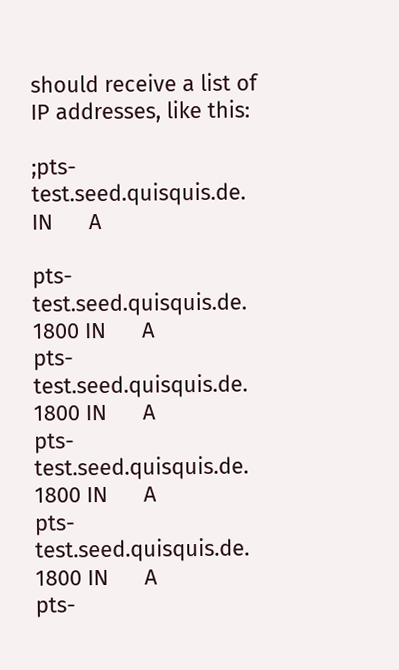should receive a list of IP addresses, like this:

;pts-test.seed.quisquis.de.     IN      A

pts-test.seed.quisquis.de. 1800 IN      A
pts-test.seed.quisquis.de. 1800 IN      A
pts-test.seed.quisquis.de. 1800 IN      A
pts-test.seed.quisquis.de. 1800 IN      A
pts-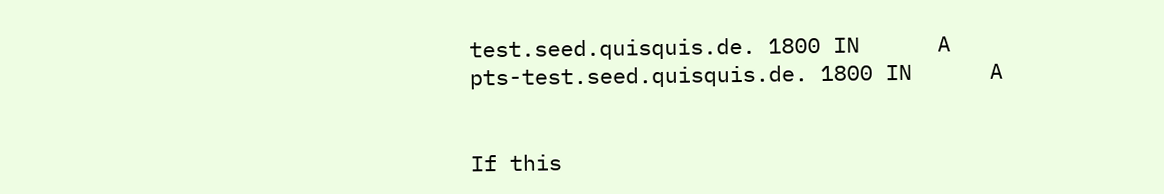test.seed.quisquis.de. 1800 IN      A
pts-test.seed.quisquis.de. 1800 IN      A


If this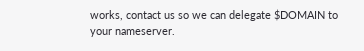works, contact us so we can delegate $DOMAIN to your nameserver.